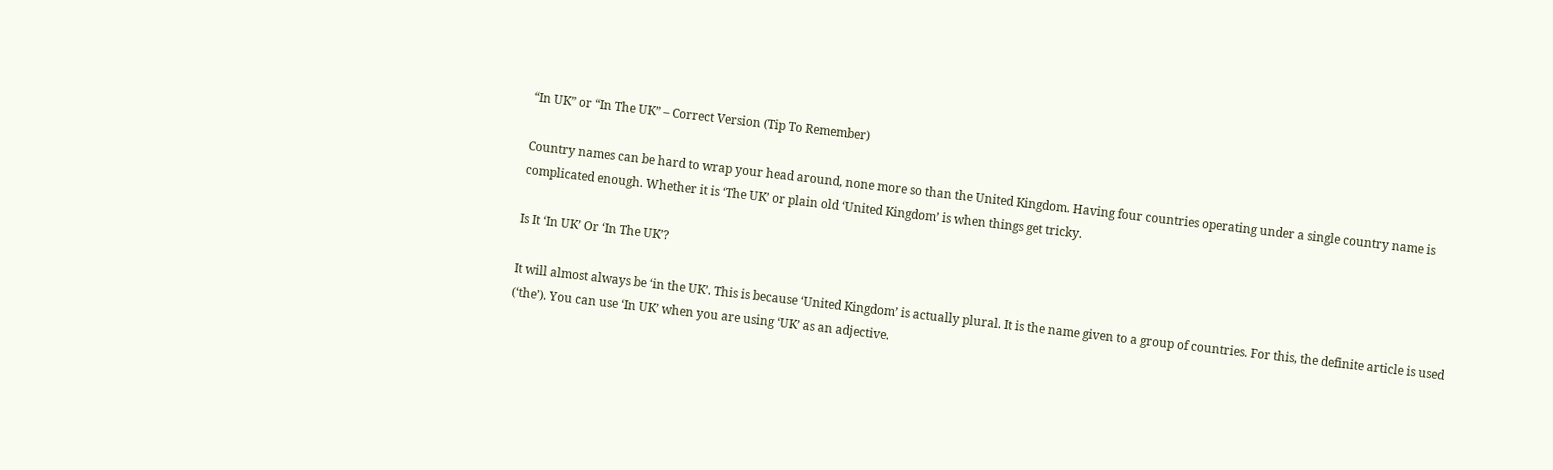“In UK” or “In The UK” – Correct Version (Tip To Remember)

Country names can be hard to wrap your head around, none more so than the United Kingdom. Having four countries operating under a single country name is complicated enough. Whether it is ‘The UK’ or plain old ‘United Kingdom’ is when things get tricky.

Is It ‘In UK’ Or ‘In The UK’?

It will almost always be ‘in the UK’. This is because ‘United Kingdom’ is actually plural. It is the name given to a group of countries. For this, the definite article is used (‘the’). You can use ‘In UK’ when you are using ‘UK’ as an adjective.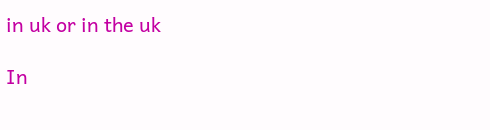in uk or in the uk

In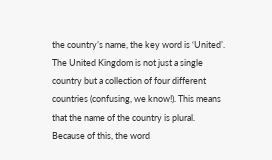the country’s name, the key word is ‘United’. The United Kingdom is not just a single country but a collection of four different countries (confusing, we know!). This means that the name of the country is plural. Because of this, the word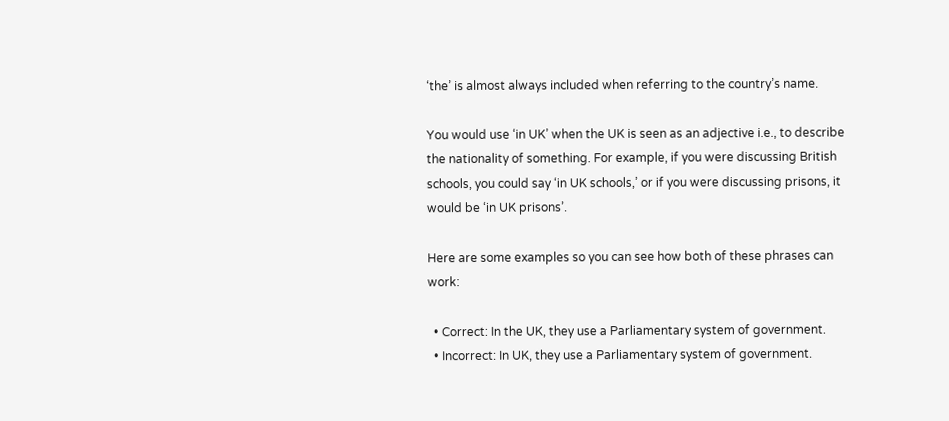‘the’ is almost always included when referring to the country’s name.

You would use ‘in UK’ when the UK is seen as an adjective i.e., to describe the nationality of something. For example, if you were discussing British schools, you could say ‘in UK schools,’ or if you were discussing prisons, it would be ‘in UK prisons’.

Here are some examples so you can see how both of these phrases can work:

  • Correct: In the UK, they use a Parliamentary system of government.
  • Incorrect: In UK, they use a Parliamentary system of government.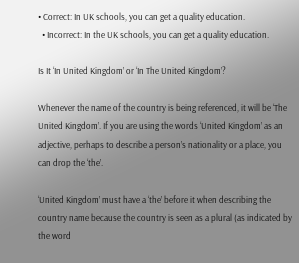• Correct: In UK schools, you can get a quality education.
  • Incorrect: In the UK schools, you can get a quality education.

Is It ‘In United Kingdom’ or ‘In The United Kingdom’?

Whenever the name of the country is being referenced, it will be ‘The United Kingdom’. If you are using the words ‘United Kingdom’ as an adjective, perhaps to describe a person’s nationality or a place, you can drop the ‘the’.

‘United Kingdom’ must have a ‘the’ before it when describing the country name because the country is seen as a plural (as indicated by the word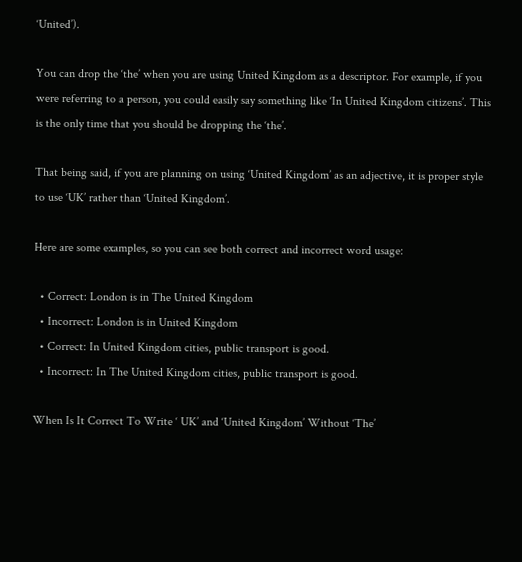‘United’).

You can drop the ‘the’ when you are using United Kingdom as a descriptor. For example, if you were referring to a person, you could easily say something like ‘In United Kingdom citizens’. This is the only time that you should be dropping the ‘the’.

That being said, if you are planning on using ‘United Kingdom’ as an adjective, it is proper style to use ‘UK’ rather than ‘United Kingdom’.

Here are some examples, so you can see both correct and incorrect word usage:

  • Correct: London is in The United Kingdom
  • Incorrect: London is in United Kingdom
  • Correct: In United Kingdom cities, public transport is good.
  • Incorrect: In The United Kingdom cities, public transport is good.

When Is It Correct To Write ‘ UK’ and ‘United Kingdom’ Without ‘The’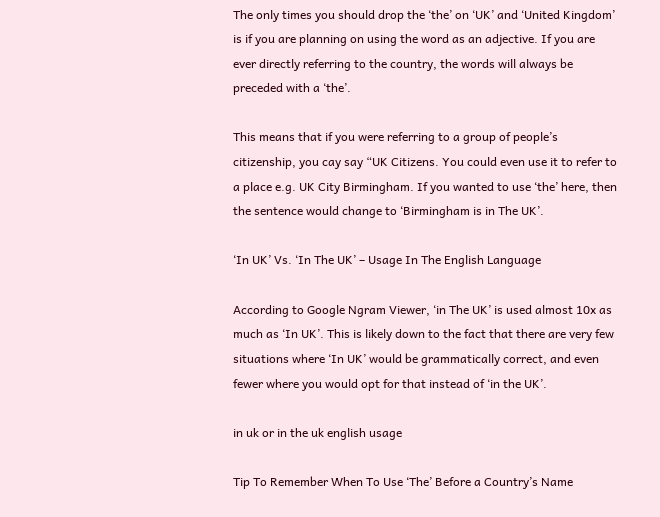The only times you should drop the ‘the’ on ‘UK’ and ‘United Kingdom’ is if you are planning on using the word as an adjective. If you are ever directly referring to the country, the words will always be preceded with a ‘the’.

This means that if you were referring to a group of people’s citizenship, you cay say “UK Citizens. You could even use it to refer to a place e.g. UK City Birmingham. If you wanted to use ‘the’ here, then the sentence would change to ‘Birmingham is in The UK’.

‘In UK’ Vs. ‘In The UK’ – Usage In The English Language

According to Google Ngram Viewer, ‘in The UK’ is used almost 10x as much as ‘In UK’. This is likely down to the fact that there are very few situations where ‘In UK’ would be grammatically correct, and even fewer where you would opt for that instead of ‘in the UK’.

in uk or in the uk english usage

Tip To Remember When To Use ‘The’ Before a Country’s Name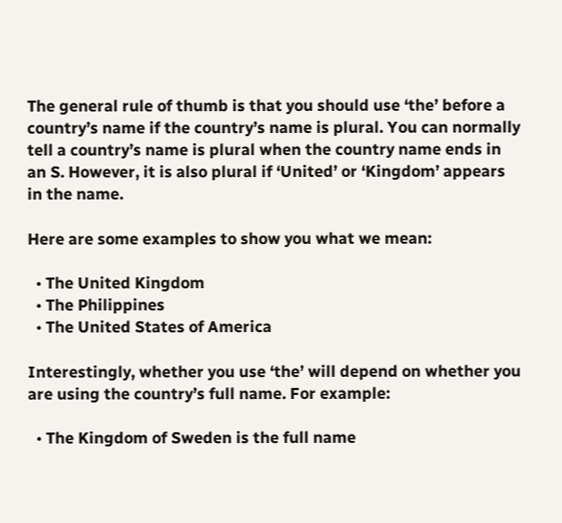The general rule of thumb is that you should use ‘the’ before a country’s name if the country’s name is plural. You can normally tell a country’s name is plural when the country name ends in an S. However, it is also plural if ‘United’ or ‘Kingdom’ appears in the name.

Here are some examples to show you what we mean:

  • The United Kingdom
  • The Philippines
  • The United States of America

Interestingly, whether you use ‘the’ will depend on whether you are using the country’s full name. For example:

  • The Kingdom of Sweden is the full name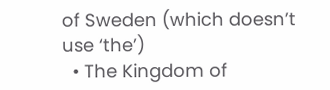of Sweden (which doesn’t use ‘the’)
  • The Kingdom of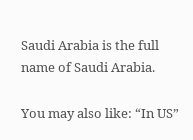Saudi Arabia is the full name of Saudi Arabia.

You may also like: “In US”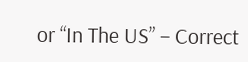or “In The US” – Correct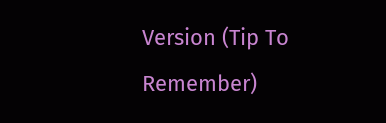Version (Tip To Remember)